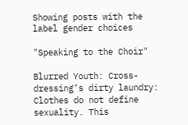Showing posts with the label gender choices

"Speaking to the Choir"

Blurred Youth: Cross-dressing’s dirty laundry: Clothes do not define sexuality. This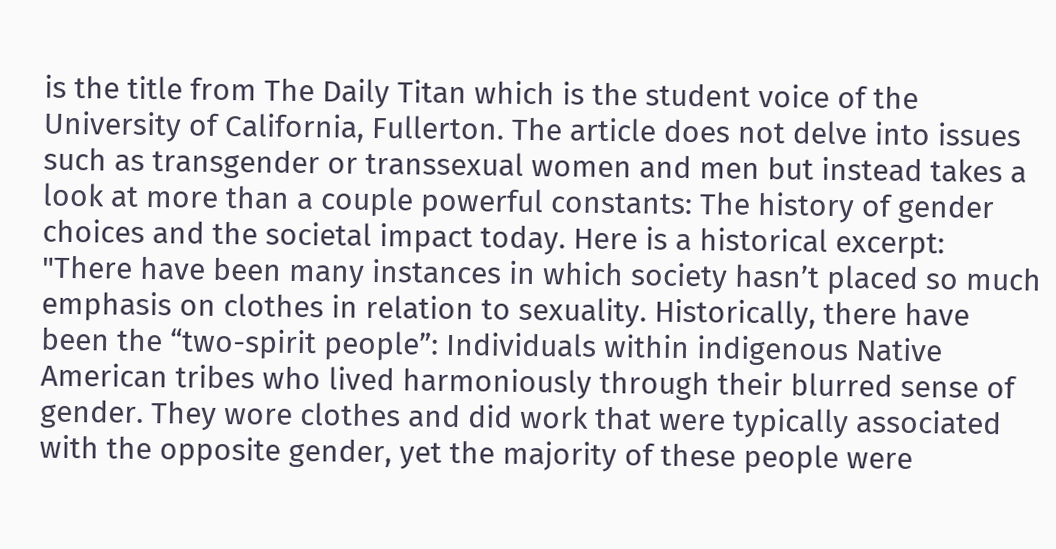is the title from The Daily Titan which is the student voice of the University of California, Fullerton. The article does not delve into issues such as transgender or transsexual women and men but instead takes a look at more than a couple powerful constants: The history of gender choices and the societal impact today. Here is a historical excerpt: "There have been many instances in which society hasn’t placed so much emphasis on clothes in relation to sexuality. Historically, there have been the “two-spirit people”: Individuals within indigenous Native American tribes who lived harmoniously through their blurred sense of gender. They wore clothes and did work that were typically associated with the opposite gender, yet the majority of these people were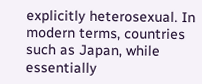explicitly heterosexual. In modern terms, countries such as Japan, while essentially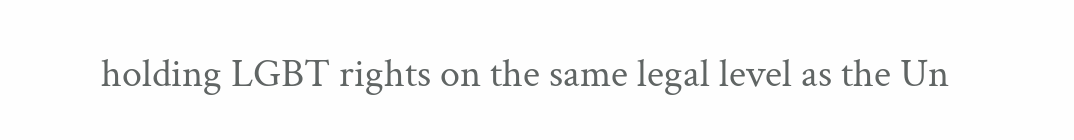holding LGBT rights on the same legal level as the Un